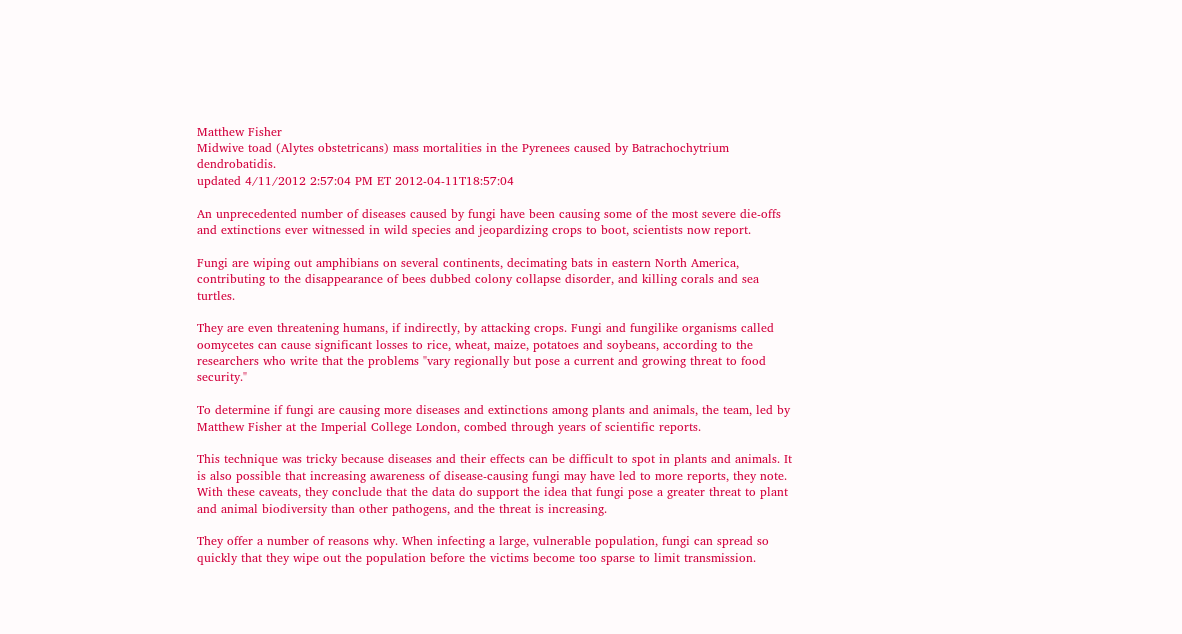Matthew Fisher
Midwive toad (Alytes obstetricans) mass mortalities in the Pyrenees caused by Batrachochytrium dendrobatidis.
updated 4/11/2012 2:57:04 PM ET 2012-04-11T18:57:04

An unprecedented number of diseases caused by fungi have been causing some of the most severe die-offs and extinctions ever witnessed in wild species and jeopardizing crops to boot, scientists now report.

Fungi are wiping out amphibians on several continents, decimating bats in eastern North America, contributing to the disappearance of bees dubbed colony collapse disorder, and killing corals and sea turtles.

They are even threatening humans, if indirectly, by attacking crops. Fungi and fungilike organisms called oomycetes can cause significant losses to rice, wheat, maize, potatoes and soybeans, according to the researchers who write that the problems "vary regionally but pose a current and growing threat to food security."

To determine if fungi are causing more diseases and extinctions among plants and animals, the team, led by Matthew Fisher at the Imperial College London, combed through years of scientific reports.

This technique was tricky because diseases and their effects can be difficult to spot in plants and animals. It is also possible that increasing awareness of disease-causing fungi may have led to more reports, they note. With these caveats, they conclude that the data do support the idea that fungi pose a greater threat to plant and animal biodiversity than other pathogens, and the threat is increasing.

They offer a number of reasons why. When infecting a large, vulnerable population, fungi can spread so quickly that they wipe out the population before the victims become too sparse to limit transmission.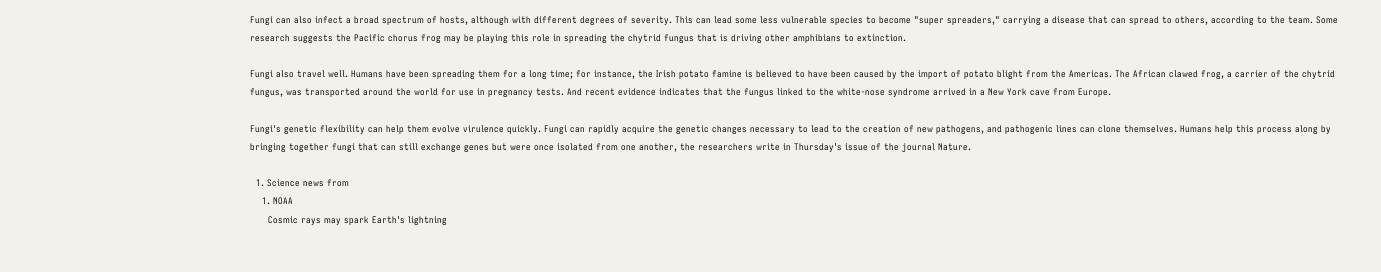Fungi can also infect a broad spectrum of hosts, although with different degrees of severity. This can lead some less vulnerable species to become "super spreaders," carrying a disease that can spread to others, according to the team. Some research suggests the Pacific chorus frog may be playing this role in spreading the chytrid fungus that is driving other amphibians to extinction.

Fungi also travel well. Humans have been spreading them for a long time; for instance, the Irish potato famine is believed to have been caused by the import of potato blight from the Americas. The African clawed frog, a carrier of the chytrid fungus, was transported around the world for use in pregnancy tests. And recent evidence indicates that the fungus linked to the white-nose syndrome arrived in a New York cave from Europe.

Fungi's genetic flexibility can help them evolve virulence quickly. Fungi can rapidly acquire the genetic changes necessary to lead to the creation of new pathogens, and pathogenic lines can clone themselves. Humans help this process along by bringing together fungi that can still exchange genes but were once isolated from one another, the researchers write in Thursday's issue of the journal Nature.

  1. Science news from
    1. NOAA
      Cosmic rays may spark Earth's lightning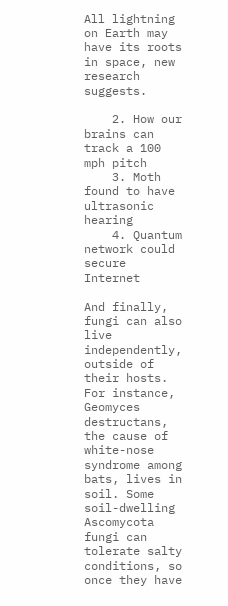All lightning on Earth may have its roots in space, new research suggests.

    2. How our brains can track a 100 mph pitch
    3. Moth found to have ultrasonic hearing
    4. Quantum network could secure Internet

And finally, fungi can also live independently, outside of their hosts. For instance, Geomyces destructans, the cause of white-nose syndrome among bats, lives in soil. Some soil-dwelling Ascomycota fungi can tolerate salty conditions, so once they have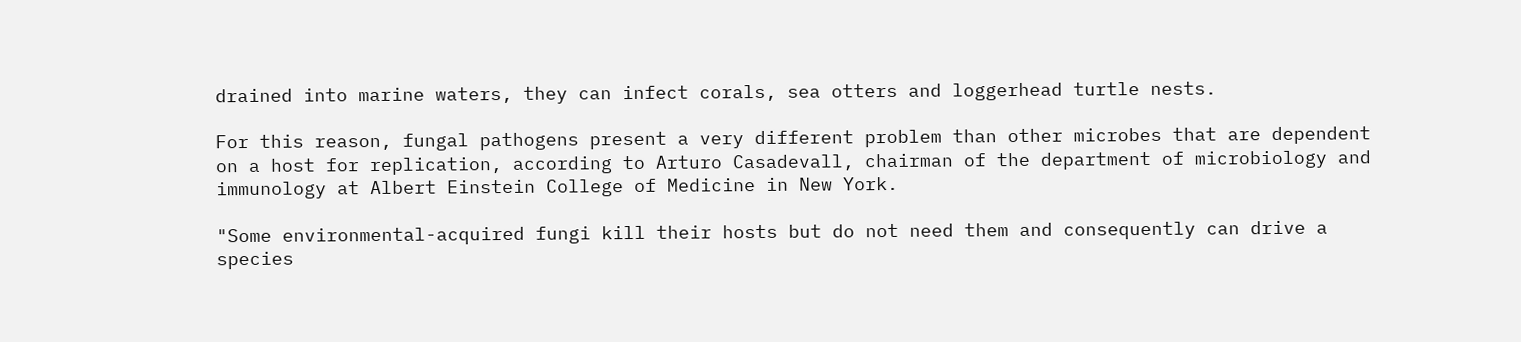drained into marine waters, they can infect corals, sea otters and loggerhead turtle nests.

For this reason, fungal pathogens present a very different problem than other microbes that are dependent on a host for replication, according to Arturo Casadevall, chairman of the department of microbiology and immunology at Albert Einstein College of Medicine in New York.

"Some environmental-acquired fungi kill their hosts but do not need them and consequently can drive a species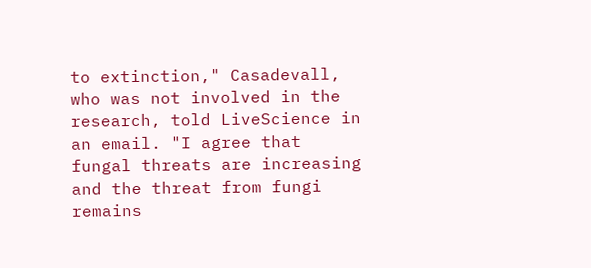to extinction," Casadevall, who was not involved in the research, told LiveScience in an email. "I agree that fungal threats are increasing and the threat from fungi remains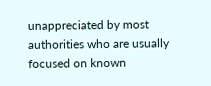unappreciated by most authorities who are usually focused on known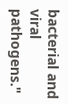bacterial and viral pathogens."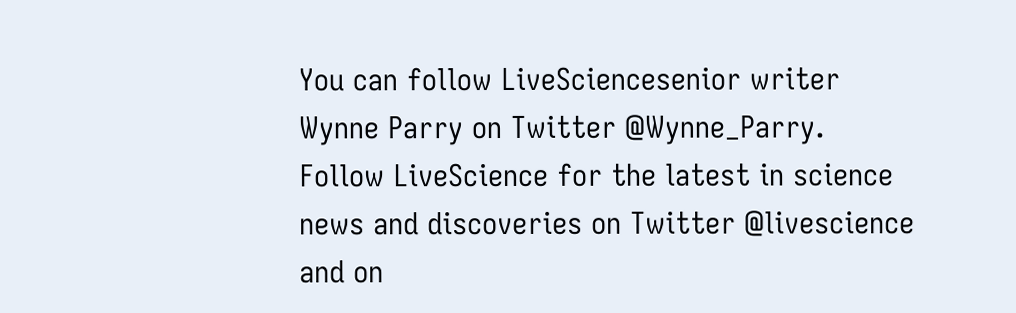You can follow LiveSciencesenior writer Wynne Parry on Twitter @Wynne_Parry. Follow LiveScience for the latest in science news and discoveries on Twitter @livescience  and on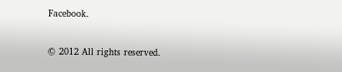Facebook.

© 2012 All rights reserved.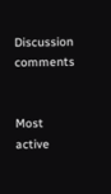Discussion comments


Most active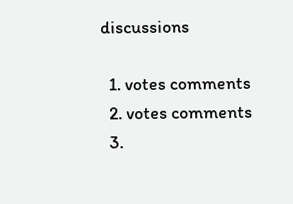discussions

  1. votes comments
  2. votes comments
  3.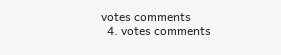votes comments
  4. votes comments